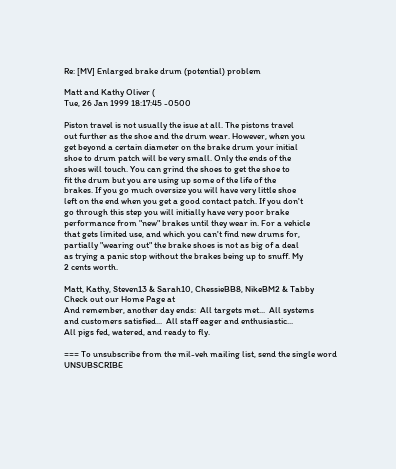Re: [MV] Enlarged brake drum (potential) problem

Matt and Kathy Oliver (
Tue, 26 Jan 1999 18:17:45 -0500

Piston travel is not usually the isue at all. The pistons travel
out further as the shoe and the drum wear. However, when you
get beyond a certain diameter on the brake drum your initial
shoe to drum patch will be very small. Only the ends of the
shoes will touch. You can grind the shoes to get the shoe to
fit the drum but you are using up some of the life of the
brakes. If you go much oversize you will have very little shoe
left on the end when you get a good contact patch. If you don't
go through this step you will initially have very poor brake
performance from "new" brakes until they wear in. For a vehicle
that gets limited use, and which you can't find new drums for,
partially "wearing out" the brake shoes is not as big of a deal
as trying a panic stop without the brakes being up to snuff. My
2 cents worth.

Matt, Kathy, Steven13 & Sarah10, ChessieBB8, NikeBM2 & Tabby
Check out our Home Page at
And remember, another day ends:  All targets met...  All systems
and customers satisfied...  All staff eager and enthusiastic...
All pigs fed, watered, and ready to fly.

=== To unsubscribe from the mil-veh mailing list, send the single word UNSUBSCRIBE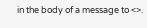in the body of a message to <>.